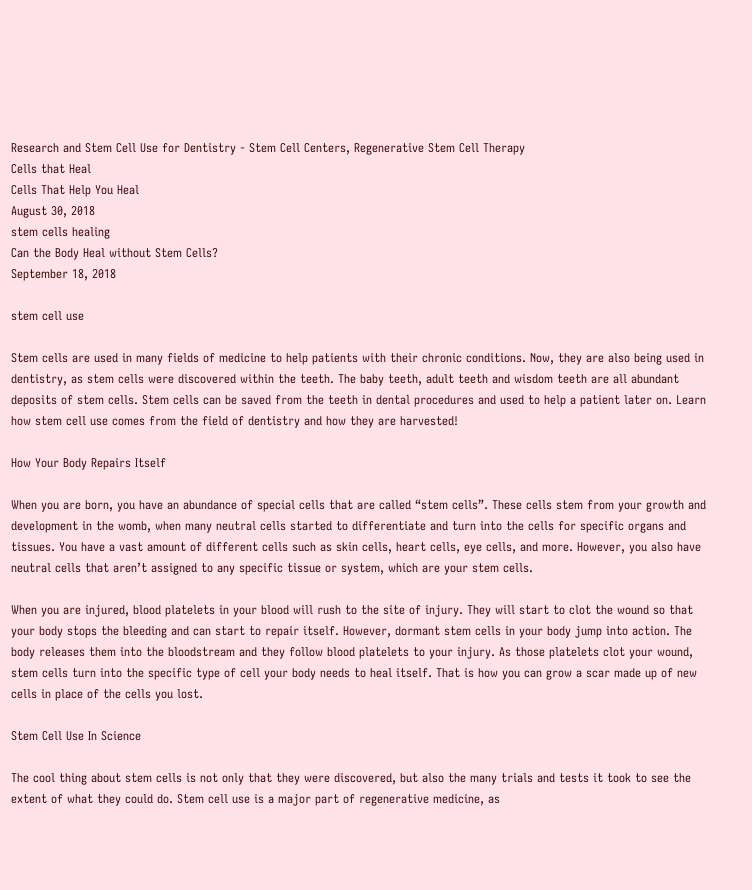Research and Stem Cell Use for Dentistry - Stem Cell Centers, Regenerative Stem Cell Therapy
Cells that Heal
Cells That Help You Heal
August 30, 2018
stem cells healing
Can the Body Heal without Stem Cells?
September 18, 2018

stem cell use

Stem cells are used in many fields of medicine to help patients with their chronic conditions. Now, they are also being used in dentistry, as stem cells were discovered within the teeth. The baby teeth, adult teeth and wisdom teeth are all abundant deposits of stem cells. Stem cells can be saved from the teeth in dental procedures and used to help a patient later on. Learn how stem cell use comes from the field of dentistry and how they are harvested!

How Your Body Repairs Itself

When you are born, you have an abundance of special cells that are called “stem cells”. These cells stem from your growth and development in the womb, when many neutral cells started to differentiate and turn into the cells for specific organs and tissues. You have a vast amount of different cells such as skin cells, heart cells, eye cells, and more. However, you also have neutral cells that aren’t assigned to any specific tissue or system, which are your stem cells.

When you are injured, blood platelets in your blood will rush to the site of injury. They will start to clot the wound so that your body stops the bleeding and can start to repair itself. However, dormant stem cells in your body jump into action. The body releases them into the bloodstream and they follow blood platelets to your injury. As those platelets clot your wound, stem cells turn into the specific type of cell your body needs to heal itself. That is how you can grow a scar made up of new cells in place of the cells you lost.

Stem Cell Use In Science

The cool thing about stem cells is not only that they were discovered, but also the many trials and tests it took to see the extent of what they could do. Stem cell use is a major part of regenerative medicine, as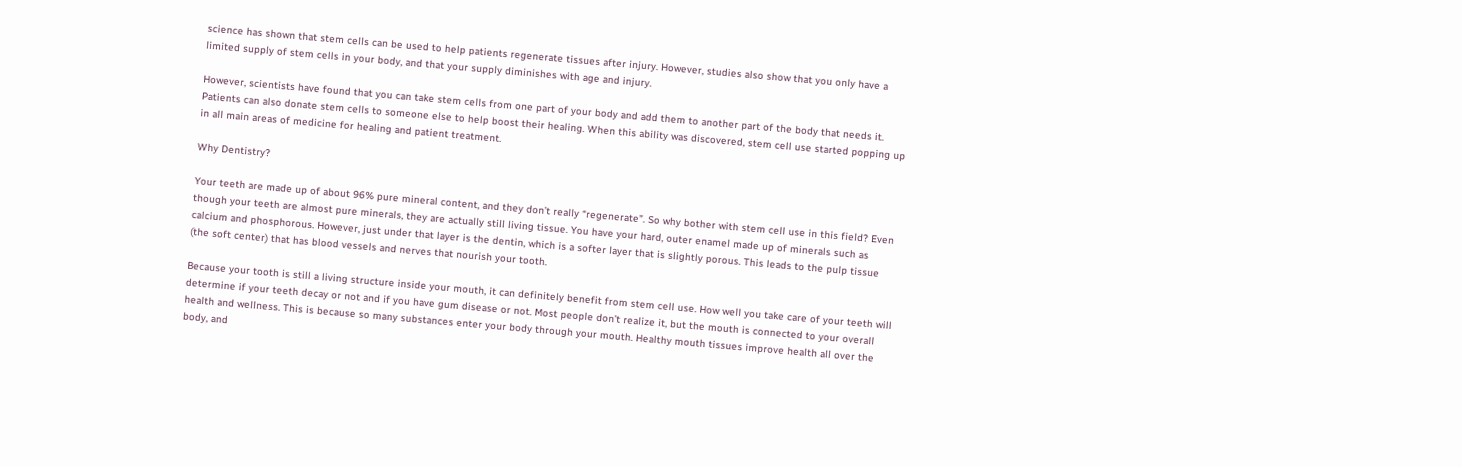science has shown that stem cells can be used to help patients regenerate tissues after injury. However, studies also show that you only have a limited supply of stem cells in your body, and that your supply diminishes with age and injury.

However, scientists have found that you can take stem cells from one part of your body and add them to another part of the body that needs it. Patients can also donate stem cells to someone else to help boost their healing. When this ability was discovered, stem cell use started popping up in all main areas of medicine for healing and patient treatment.

Why Dentistry?

Your teeth are made up of about 96% pure mineral content, and they don’t really “regenerate”. So why bother with stem cell use in this field? Even though your teeth are almost pure minerals, they are actually still living tissue. You have your hard, outer enamel made up of minerals such as calcium and phosphorous. However, just under that layer is the dentin, which is a softer layer that is slightly porous. This leads to the pulp tissue (the soft center) that has blood vessels and nerves that nourish your tooth.

Because your tooth is still a living structure inside your mouth, it can definitely benefit from stem cell use. How well you take care of your teeth will determine if your teeth decay or not and if you have gum disease or not. Most people don’t realize it, but the mouth is connected to your overall health and wellness. This is because so many substances enter your body through your mouth. Healthy mouth tissues improve health all over the body, and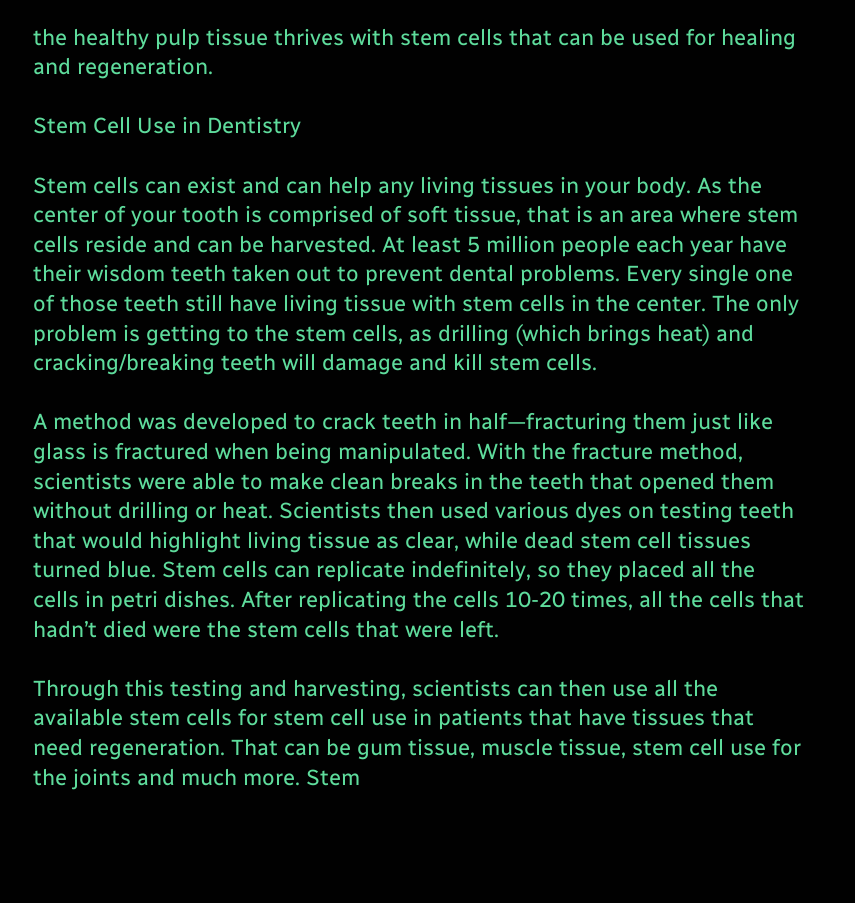the healthy pulp tissue thrives with stem cells that can be used for healing and regeneration.

Stem Cell Use in Dentistry

Stem cells can exist and can help any living tissues in your body. As the center of your tooth is comprised of soft tissue, that is an area where stem cells reside and can be harvested. At least 5 million people each year have their wisdom teeth taken out to prevent dental problems. Every single one of those teeth still have living tissue with stem cells in the center. The only problem is getting to the stem cells, as drilling (which brings heat) and cracking/breaking teeth will damage and kill stem cells.

A method was developed to crack teeth in half—fracturing them just like glass is fractured when being manipulated. With the fracture method, scientists were able to make clean breaks in the teeth that opened them without drilling or heat. Scientists then used various dyes on testing teeth that would highlight living tissue as clear, while dead stem cell tissues turned blue. Stem cells can replicate indefinitely, so they placed all the cells in petri dishes. After replicating the cells 10-20 times, all the cells that hadn’t died were the stem cells that were left.

Through this testing and harvesting, scientists can then use all the available stem cells for stem cell use in patients that have tissues that need regeneration. That can be gum tissue, muscle tissue, stem cell use for the joints and much more. Stem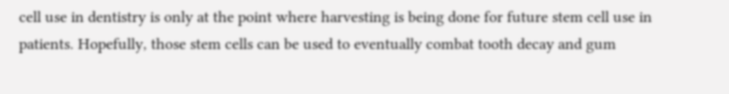cell use in dentistry is only at the point where harvesting is being done for future stem cell use in patients. Hopefully, those stem cells can be used to eventually combat tooth decay and gum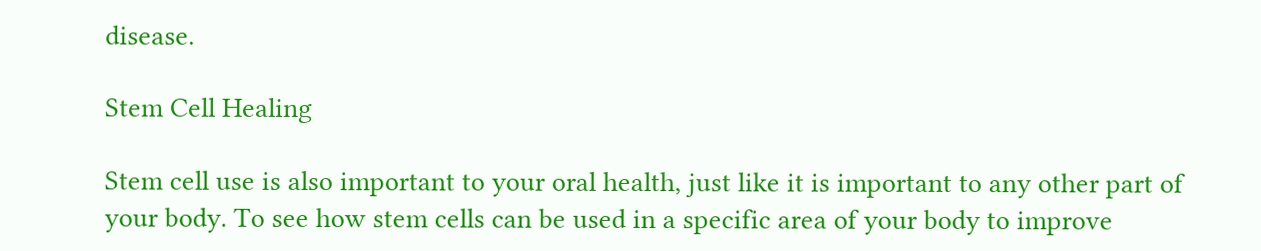disease.

Stem Cell Healing

Stem cell use is also important to your oral health, just like it is important to any other part of your body. To see how stem cells can be used in a specific area of your body to improve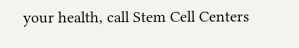your health, call Stem Cell Centers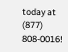today at (877) 808-0016!